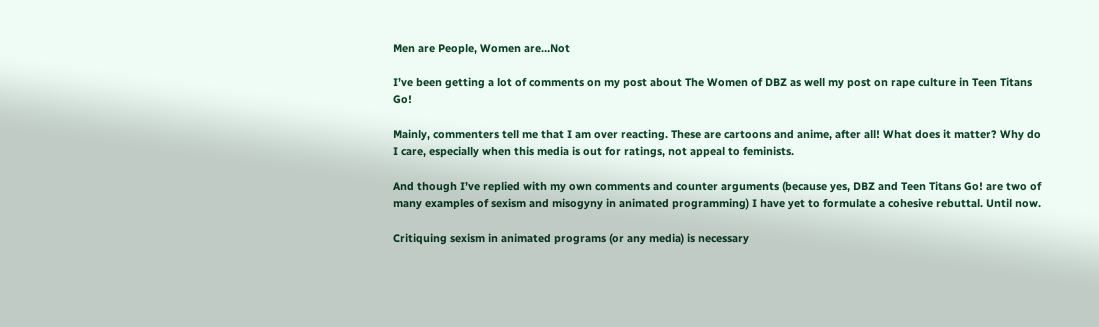Men are People, Women are…Not

I’ve been getting a lot of comments on my post about The Women of DBZ as well my post on rape culture in Teen Titans Go!

Mainly, commenters tell me that I am over reacting. These are cartoons and anime, after all! What does it matter? Why do I care, especially when this media is out for ratings, not appeal to feminists.

And though I’ve replied with my own comments and counter arguments (because yes, DBZ and Teen Titans Go! are two of many examples of sexism and misogyny in animated programming) I have yet to formulate a cohesive rebuttal. Until now.

Critiquing sexism in animated programs (or any media) is necessary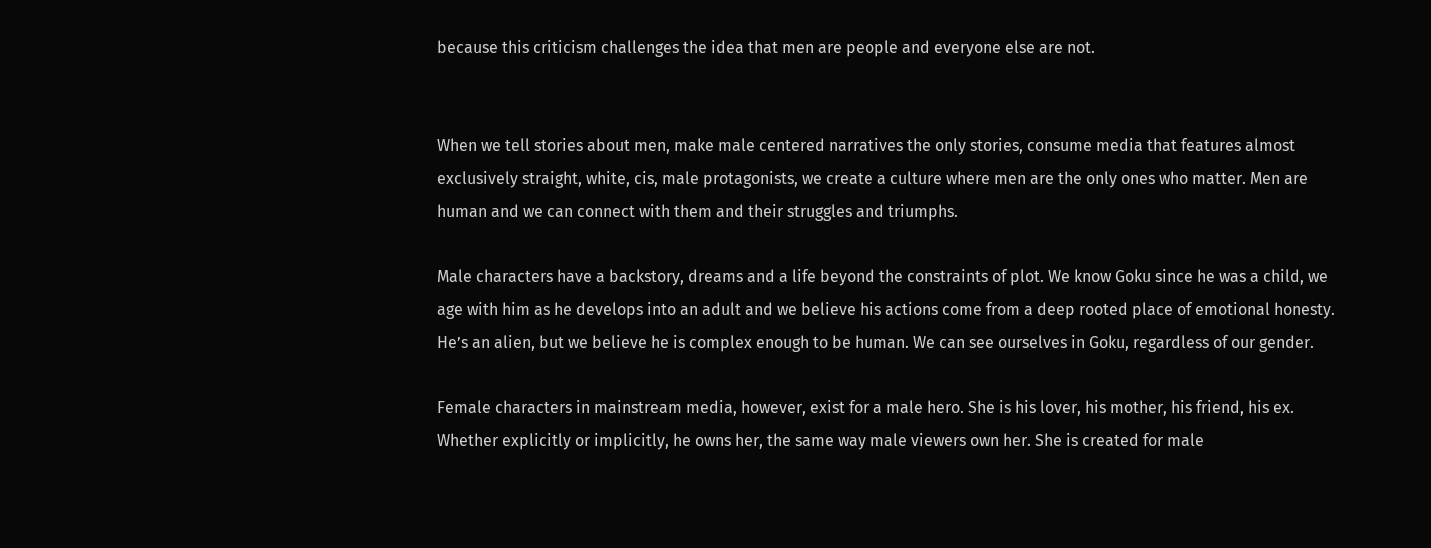because this criticism challenges the idea that men are people and everyone else are not.


When we tell stories about men, make male centered narratives the only stories, consume media that features almost exclusively straight, white, cis, male protagonists, we create a culture where men are the only ones who matter. Men are human and we can connect with them and their struggles and triumphs.

Male characters have a backstory, dreams and a life beyond the constraints of plot. We know Goku since he was a child, we age with him as he develops into an adult and we believe his actions come from a deep rooted place of emotional honesty. He’s an alien, but we believe he is complex enough to be human. We can see ourselves in Goku, regardless of our gender.

Female characters in mainstream media, however, exist for a male hero. She is his lover, his mother, his friend, his ex. Whether explicitly or implicitly, he owns her, the same way male viewers own her. She is created for male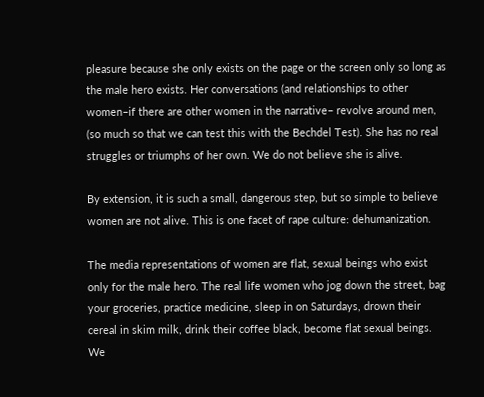pleasure because she only exists on the page or the screen only so long as the male hero exists. Her conversations (and relationships to other women–if there are other women in the narrative– revolve around men, (so much so that we can test this with the Bechdel Test). She has no real struggles or triumphs of her own. We do not believe she is alive.

By extension, it is such a small, dangerous step, but so simple to believe women are not alive. This is one facet of rape culture: dehumanization.

The media representations of women are flat, sexual beings who exist only for the male hero. The real life women who jog down the street, bag your groceries, practice medicine, sleep in on Saturdays, drown their cereal in skim milk, drink their coffee black, become flat sexual beings. We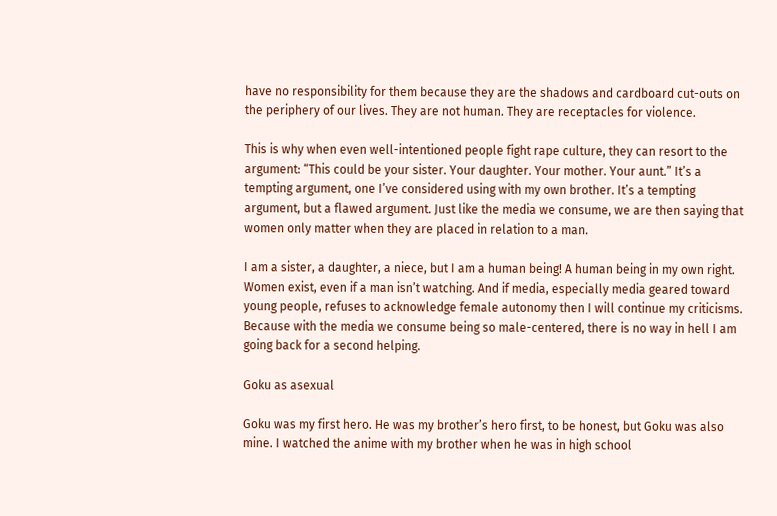have no responsibility for them because they are the shadows and cardboard cut-outs on the periphery of our lives. They are not human. They are receptacles for violence.

This is why when even well-intentioned people fight rape culture, they can resort to the argument: “This could be your sister. Your daughter. Your mother. Your aunt.” It’s a tempting argument, one I’ve considered using with my own brother. It’s a tempting argument, but a flawed argument. Just like the media we consume, we are then saying that women only matter when they are placed in relation to a man.

I am a sister, a daughter, a niece, but I am a human being! A human being in my own right. Women exist, even if a man isn’t watching. And if media, especially media geared toward young people, refuses to acknowledge female autonomy then I will continue my criticisms. Because with the media we consume being so male-centered, there is no way in hell I am going back for a second helping.

Goku as asexual

Goku was my first hero. He was my brother’s hero first, to be honest, but Goku was also mine. I watched the anime with my brother when he was in high school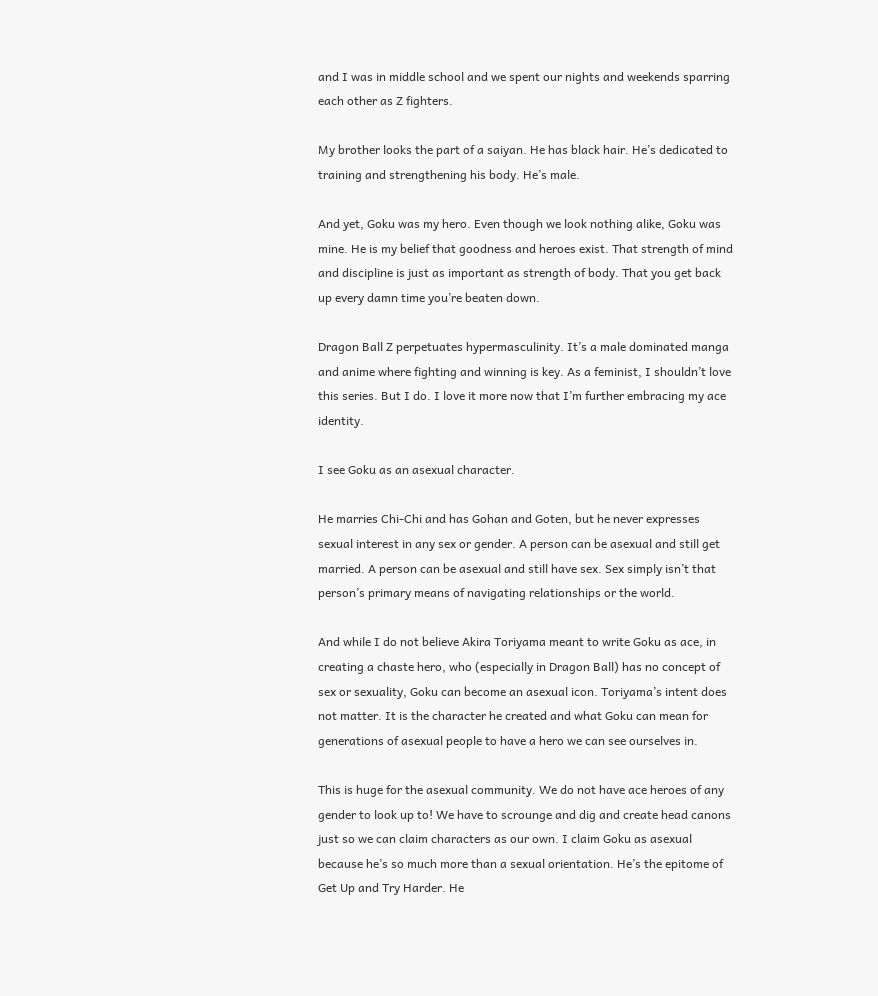and I was in middle school and we spent our nights and weekends sparring each other as Z fighters.

My brother looks the part of a saiyan. He has black hair. He’s dedicated to training and strengthening his body. He’s male.

And yet, Goku was my hero. Even though we look nothing alike, Goku was mine. He is my belief that goodness and heroes exist. That strength of mind and discipline is just as important as strength of body. That you get back up every damn time you’re beaten down.

Dragon Ball Z perpetuates hypermasculinity. It’s a male dominated manga and anime where fighting and winning is key. As a feminist, I shouldn’t love this series. But I do. I love it more now that I’m further embracing my ace identity.

I see Goku as an asexual character.

He marries Chi-Chi and has Gohan and Goten, but he never expresses sexual interest in any sex or gender. A person can be asexual and still get married. A person can be asexual and still have sex. Sex simply isn’t that person’s primary means of navigating relationships or the world.

And while I do not believe Akira Toriyama meant to write Goku as ace, in creating a chaste hero, who (especially in Dragon Ball) has no concept of sex or sexuality, Goku can become an asexual icon. Toriyama’s intent does not matter. It is the character he created and what Goku can mean for generations of asexual people to have a hero we can see ourselves in.

This is huge for the asexual community. We do not have ace heroes of any gender to look up to! We have to scrounge and dig and create head canons just so we can claim characters as our own. I claim Goku as asexual because he’s so much more than a sexual orientation. He’s the epitome of Get Up and Try Harder. He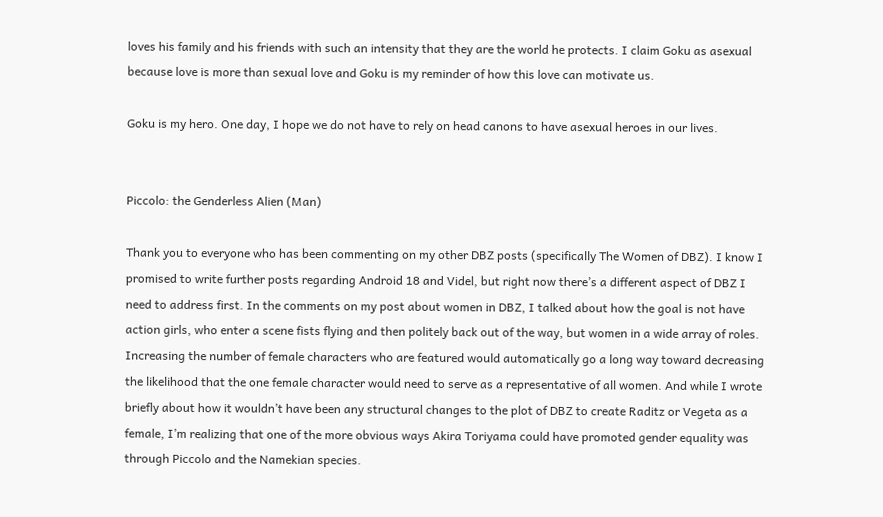loves his family and his friends with such an intensity that they are the world he protects. I claim Goku as asexual because love is more than sexual love and Goku is my reminder of how this love can motivate us.

Goku is my hero. One day, I hope we do not have to rely on head canons to have asexual heroes in our lives.


Piccolo: the Genderless Alien (Man)

Thank you to everyone who has been commenting on my other DBZ posts (specifically The Women of DBZ). I know I promised to write further posts regarding Android 18 and Videl, but right now there’s a different aspect of DBZ I need to address first. In the comments on my post about women in DBZ, I talked about how the goal is not have action girls, who enter a scene fists flying and then politely back out of the way, but women in a wide array of roles. Increasing the number of female characters who are featured would automatically go a long way toward decreasing the likelihood that the one female character would need to serve as a representative of all women. And while I wrote briefly about how it wouldn’t have been any structural changes to the plot of DBZ to create Raditz or Vegeta as a female, I’m realizing that one of the more obvious ways Akira Toriyama could have promoted gender equality was through Piccolo and the Namekian species.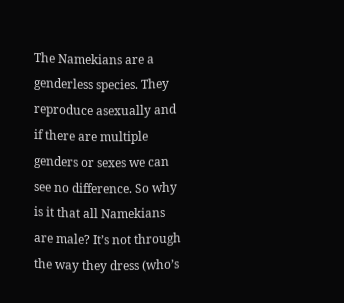The Namekians are a genderless species. They reproduce asexually and if there are multiple genders or sexes we can see no difference. So why is it that all Namekians are male? It’s not through the way they dress (who’s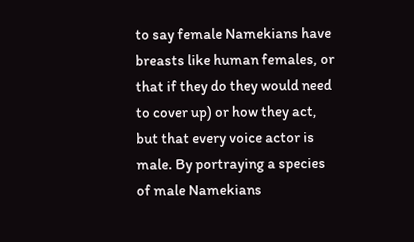to say female Namekians have breasts like human females, or that if they do they would need to cover up) or how they act, but that every voice actor is male. By portraying a species of male Namekians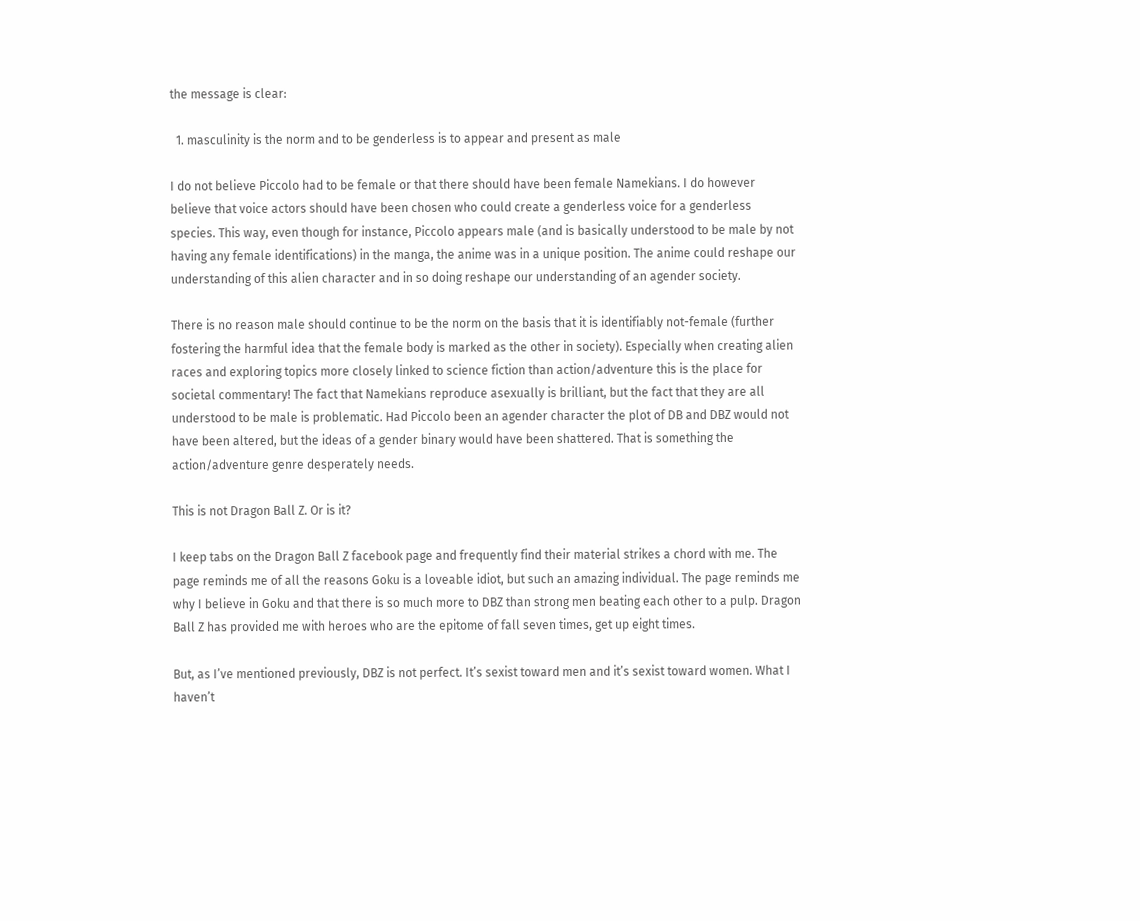the message is clear:

  1. masculinity is the norm and to be genderless is to appear and present as male

I do not believe Piccolo had to be female or that there should have been female Namekians. I do however believe that voice actors should have been chosen who could create a genderless voice for a genderless species. This way, even though for instance, Piccolo appears male (and is basically understood to be male by not having any female identifications) in the manga, the anime was in a unique position. The anime could reshape our understanding of this alien character and in so doing reshape our understanding of an agender society.

There is no reason male should continue to be the norm on the basis that it is identifiably not-female (further fostering the harmful idea that the female body is marked as the other in society). Especially when creating alien races and exploring topics more closely linked to science fiction than action/adventure this is the place for societal commentary! The fact that Namekians reproduce asexually is brilliant, but the fact that they are all understood to be male is problematic. Had Piccolo been an agender character the plot of DB and DBZ would not have been altered, but the ideas of a gender binary would have been shattered. That is something the action/adventure genre desperately needs.

This is not Dragon Ball Z. Or is it?

I keep tabs on the Dragon Ball Z facebook page and frequently find their material strikes a chord with me. The page reminds me of all the reasons Goku is a loveable idiot, but such an amazing individual. The page reminds me why I believe in Goku and that there is so much more to DBZ than strong men beating each other to a pulp. Dragon Ball Z has provided me with heroes who are the epitome of fall seven times, get up eight times.

But, as I’ve mentioned previously, DBZ is not perfect. It’s sexist toward men and it’s sexist toward women. What I haven’t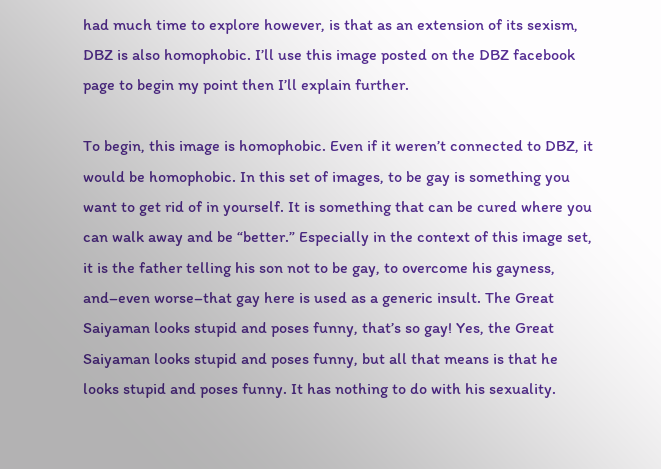had much time to explore however, is that as an extension of its sexism, DBZ is also homophobic. I’ll use this image posted on the DBZ facebook page to begin my point then I’ll explain further.

To begin, this image is homophobic. Even if it weren’t connected to DBZ, it would be homophobic. In this set of images, to be gay is something you want to get rid of in yourself. It is something that can be cured where you can walk away and be “better.” Especially in the context of this image set, it is the father telling his son not to be gay, to overcome his gayness, and–even worse–that gay here is used as a generic insult. The Great Saiyaman looks stupid and poses funny, that’s so gay! Yes, the Great Saiyaman looks stupid and poses funny, but all that means is that he looks stupid and poses funny. It has nothing to do with his sexuality.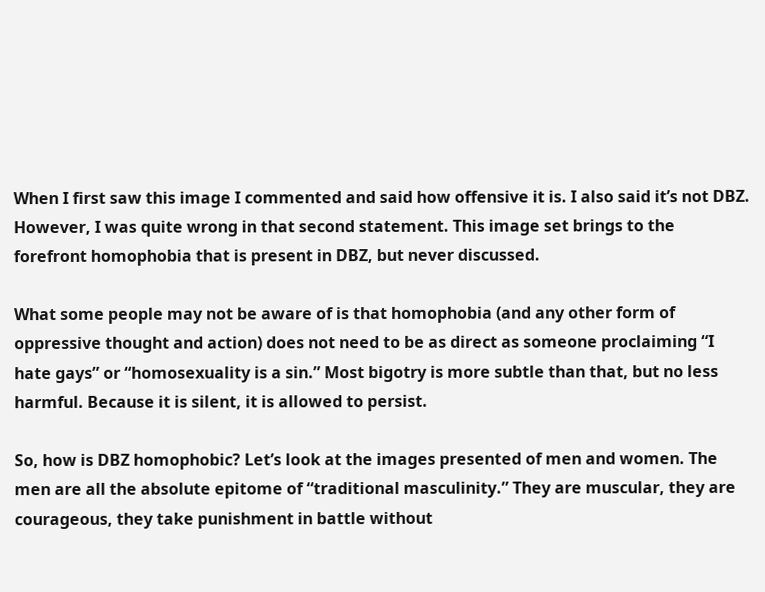When I first saw this image I commented and said how offensive it is. I also said it’s not DBZ. However, I was quite wrong in that second statement. This image set brings to the forefront homophobia that is present in DBZ, but never discussed.

What some people may not be aware of is that homophobia (and any other form of oppressive thought and action) does not need to be as direct as someone proclaiming “I hate gays” or “homosexuality is a sin.” Most bigotry is more subtle than that, but no less harmful. Because it is silent, it is allowed to persist.

So, how is DBZ homophobic? Let’s look at the images presented of men and women. The men are all the absolute epitome of “traditional masculinity.” They are muscular, they are courageous, they take punishment in battle without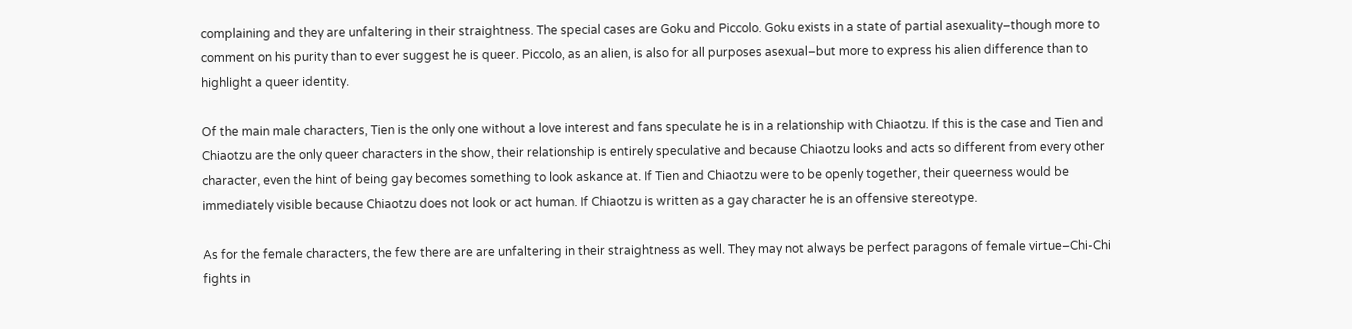complaining and they are unfaltering in their straightness. The special cases are Goku and Piccolo. Goku exists in a state of partial asexuality–though more to comment on his purity than to ever suggest he is queer. Piccolo, as an alien, is also for all purposes asexual–but more to express his alien difference than to highlight a queer identity.

Of the main male characters, Tien is the only one without a love interest and fans speculate he is in a relationship with Chiaotzu. If this is the case and Tien and Chiaotzu are the only queer characters in the show, their relationship is entirely speculative and because Chiaotzu looks and acts so different from every other character, even the hint of being gay becomes something to look askance at. If Tien and Chiaotzu were to be openly together, their queerness would be immediately visible because Chiaotzu does not look or act human. If Chiaotzu is written as a gay character he is an offensive stereotype.

As for the female characters, the few there are are unfaltering in their straightness as well. They may not always be perfect paragons of female virtue–Chi-Chi fights in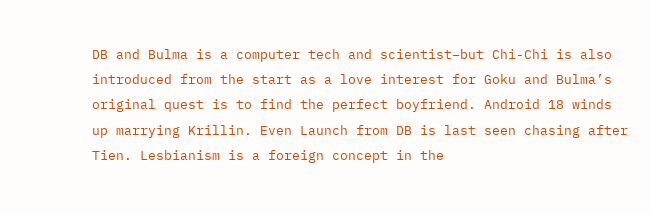DB and Bulma is a computer tech and scientist–but Chi-Chi is also introduced from the start as a love interest for Goku and Bulma’s original quest is to find the perfect boyfriend. Android 18 winds up marrying Krillin. Even Launch from DB is last seen chasing after Tien. Lesbianism is a foreign concept in the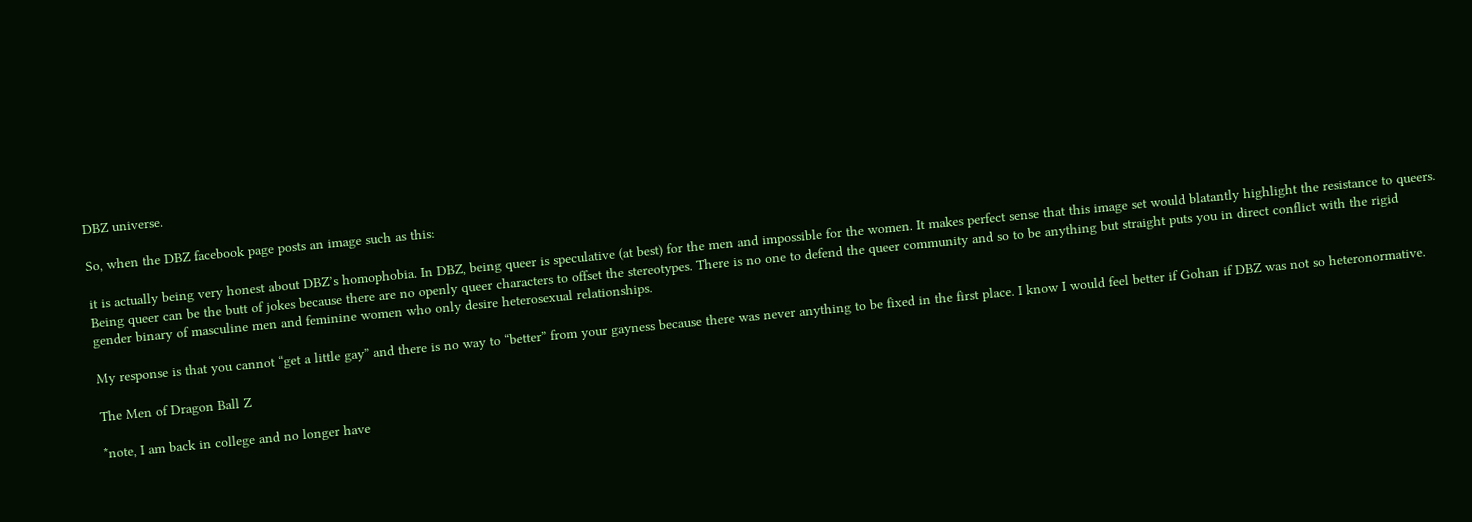DBZ universe.

So, when the DBZ facebook page posts an image such as this:

it is actually being very honest about DBZ’s homophobia. In DBZ, being queer is speculative (at best) for the men and impossible for the women. It makes perfect sense that this image set would blatantly highlight the resistance to queers. Being queer can be the butt of jokes because there are no openly queer characters to offset the stereotypes. There is no one to defend the queer community and so to be anything but straight puts you in direct conflict with the rigid gender binary of masculine men and feminine women who only desire heterosexual relationships.

My response is that you cannot “get a little gay” and there is no way to “better” from your gayness because there was never anything to be fixed in the first place. I know I would feel better if Gohan if DBZ was not so heteronormative.

The Men of Dragon Ball Z

*note, I am back in college and no longer have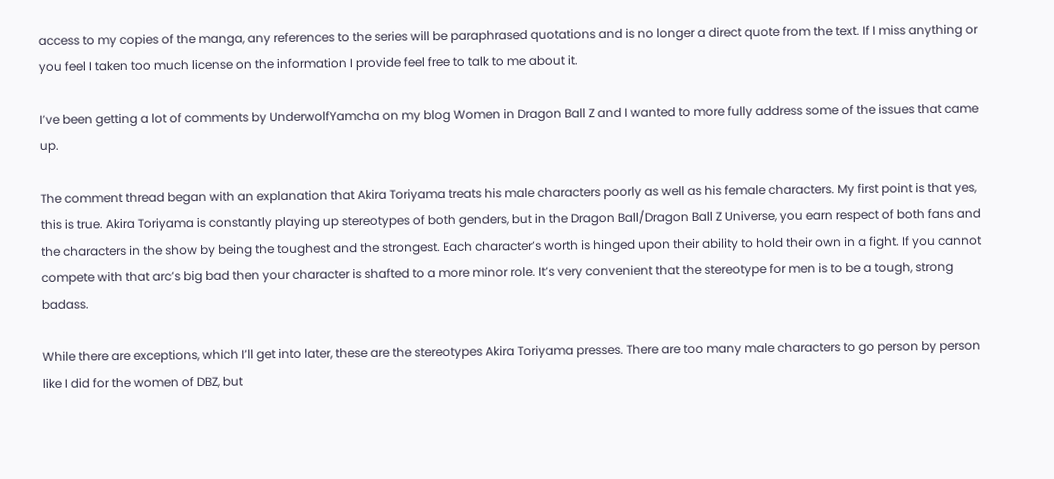access to my copies of the manga, any references to the series will be paraphrased quotations and is no longer a direct quote from the text. If I miss anything or you feel I taken too much license on the information I provide feel free to talk to me about it.

I’ve been getting a lot of comments by UnderwolfYamcha on my blog Women in Dragon Ball Z and I wanted to more fully address some of the issues that came up.

The comment thread began with an explanation that Akira Toriyama treats his male characters poorly as well as his female characters. My first point is that yes, this is true. Akira Toriyama is constantly playing up stereotypes of both genders, but in the Dragon Ball/Dragon Ball Z Universe, you earn respect of both fans and the characters in the show by being the toughest and the strongest. Each character’s worth is hinged upon their ability to hold their own in a fight. If you cannot compete with that arc’s big bad then your character is shafted to a more minor role. It’s very convenient that the stereotype for men is to be a tough, strong badass.

While there are exceptions, which I’ll get into later, these are the stereotypes Akira Toriyama presses. There are too many male characters to go person by person like I did for the women of DBZ, but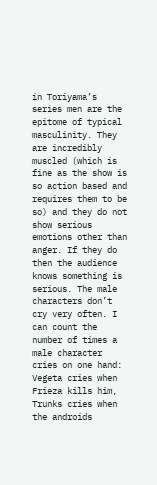in Toriyama’s series men are the epitome of typical masculinity. They are incredibly muscled (which is fine as the show is so action based and requires them to be so) and they do not show serious emotions other than anger. If they do then the audience knows something is serious. The male characters don’t cry very often. I can count the number of times a male character cries on one hand: Vegeta cries when Frieza kills him, Trunks cries when the androids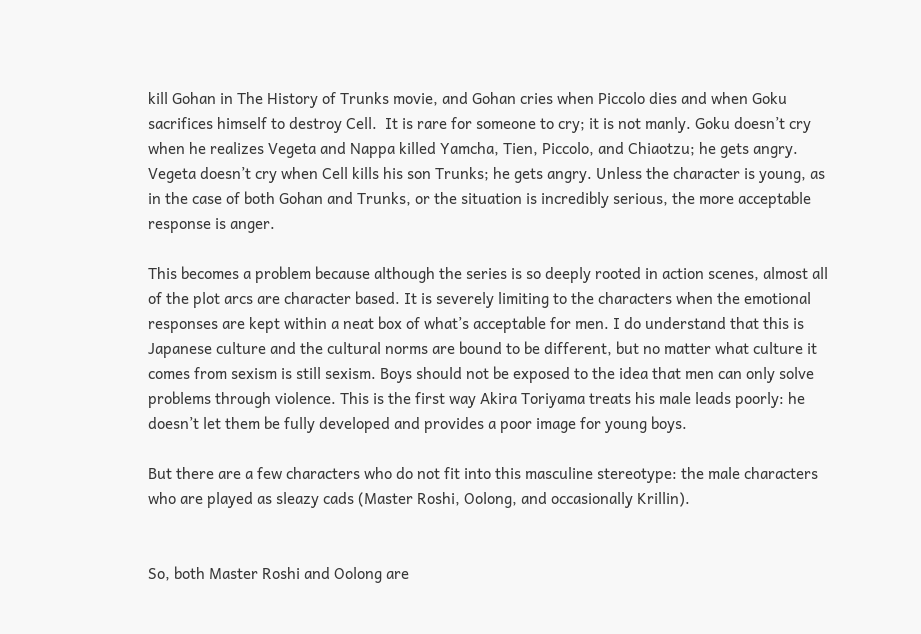kill Gohan in The History of Trunks movie, and Gohan cries when Piccolo dies and when Goku sacrifices himself to destroy Cell.  It is rare for someone to cry; it is not manly. Goku doesn’t cry when he realizes Vegeta and Nappa killed Yamcha, Tien, Piccolo, and Chiaotzu; he gets angry. Vegeta doesn’t cry when Cell kills his son Trunks; he gets angry. Unless the character is young, as in the case of both Gohan and Trunks, or the situation is incredibly serious, the more acceptable response is anger.

This becomes a problem because although the series is so deeply rooted in action scenes, almost all of the plot arcs are character based. It is severely limiting to the characters when the emotional responses are kept within a neat box of what’s acceptable for men. I do understand that this is Japanese culture and the cultural norms are bound to be different, but no matter what culture it comes from sexism is still sexism. Boys should not be exposed to the idea that men can only solve problems through violence. This is the first way Akira Toriyama treats his male leads poorly: he doesn’t let them be fully developed and provides a poor image for young boys.

But there are a few characters who do not fit into this masculine stereotype: the male characters who are played as sleazy cads (Master Roshi, Oolong, and occasionally Krillin).


So, both Master Roshi and Oolong are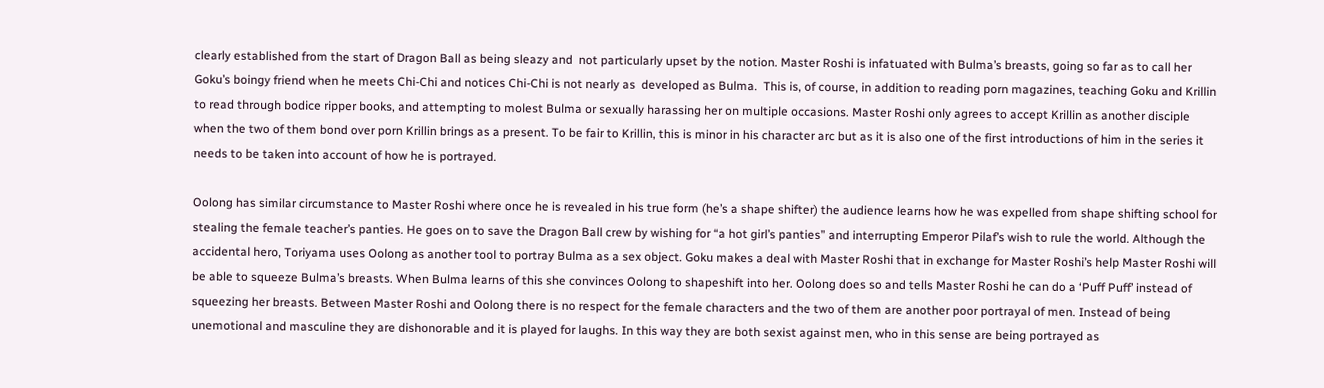clearly established from the start of Dragon Ball as being sleazy and  not particularly upset by the notion. Master Roshi is infatuated with Bulma’s breasts, going so far as to call her Goku’s boingy friend when he meets Chi-Chi and notices Chi-Chi is not nearly as  developed as Bulma.  This is, of course, in addition to reading porn magazines, teaching Goku and Krillin to read through bodice ripper books, and attempting to molest Bulma or sexually harassing her on multiple occasions. Master Roshi only agrees to accept Krillin as another disciple when the two of them bond over porn Krillin brings as a present. To be fair to Krillin, this is minor in his character arc but as it is also one of the first introductions of him in the series it needs to be taken into account of how he is portrayed.

Oolong has similar circumstance to Master Roshi where once he is revealed in his true form (he’s a shape shifter) the audience learns how he was expelled from shape shifting school for stealing the female teacher’s panties. He goes on to save the Dragon Ball crew by wishing for “a hot girl’s panties” and interrupting Emperor Pilaf’s wish to rule the world. Although the accidental hero, Toriyama uses Oolong as another tool to portray Bulma as a sex object. Goku makes a deal with Master Roshi that in exchange for Master Roshi’s help Master Roshi will be able to squeeze Bulma’s breasts. When Bulma learns of this she convinces Oolong to shapeshift into her. Oolong does so and tells Master Roshi he can do a ‘Puff Puff’ instead of squeezing her breasts. Between Master Roshi and Oolong there is no respect for the female characters and the two of them are another poor portrayal of men. Instead of being unemotional and masculine they are dishonorable and it is played for laughs. In this way they are both sexist against men, who in this sense are being portrayed as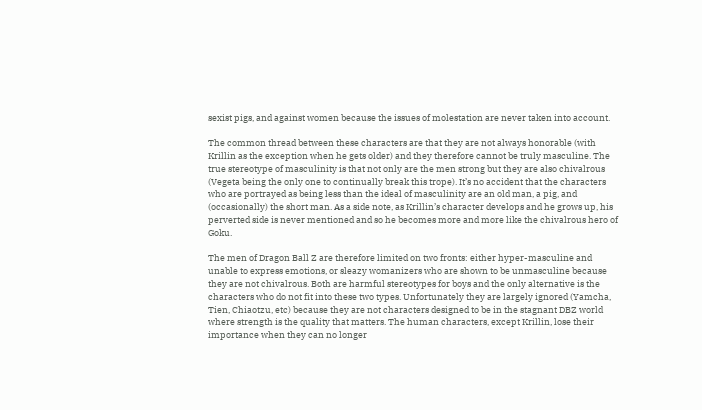sexist pigs, and against women because the issues of molestation are never taken into account.

The common thread between these characters are that they are not always honorable (with Krillin as the exception when he gets older) and they therefore cannot be truly masculine. The true stereotype of masculinity is that not only are the men strong but they are also chivalrous (Vegeta being the only one to continually break this trope). It’s no accident that the characters who are portrayed as being less than the ideal of masculinity are an old man, a pig, and (occasionally) the short man. As a side note, as Krillin’s character develops and he grows up, his perverted side is never mentioned and so he becomes more and more like the chivalrous hero of Goku.

The men of Dragon Ball Z are therefore limited on two fronts: either hyper-masculine and unable to express emotions, or sleazy womanizers who are shown to be unmasculine because they are not chivalrous. Both are harmful stereotypes for boys and the only alternative is the characters who do not fit into these two types. Unfortunately they are largely ignored (Yamcha, Tien, Chiaotzu, etc) because they are not characters designed to be in the stagnant DBZ world where strength is the quality that matters. The human characters, except Krillin, lose their importance when they can no longer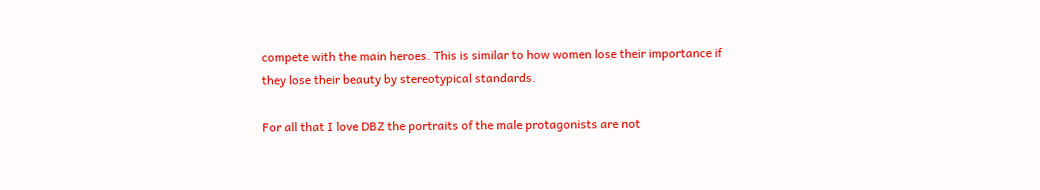compete with the main heroes. This is similar to how women lose their importance if they lose their beauty by stereotypical standards.

For all that I love DBZ the portraits of the male protagonists are not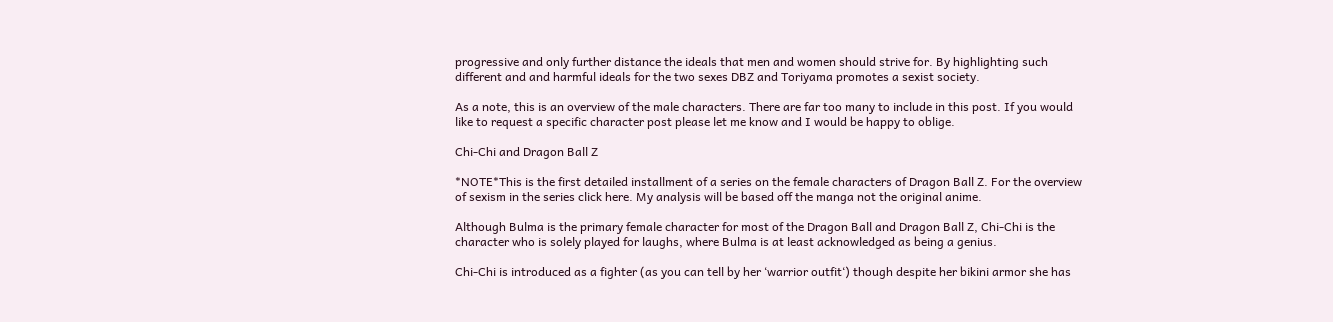progressive and only further distance the ideals that men and women should strive for. By highlighting such different and and harmful ideals for the two sexes DBZ and Toriyama promotes a sexist society.

As a note, this is an overview of the male characters. There are far too many to include in this post. If you would like to request a specific character post please let me know and I would be happy to oblige.

Chi-Chi and Dragon Ball Z

*NOTE*This is the first detailed installment of a series on the female characters of Dragon Ball Z. For the overview of sexism in the series click here. My analysis will be based off the manga not the original anime.

Although Bulma is the primary female character for most of the Dragon Ball and Dragon Ball Z, Chi-Chi is the character who is solely played for laughs, where Bulma is at least acknowledged as being a genius.

Chi-Chi is introduced as a fighter (as you can tell by her ‘warrior outfit‘) though despite her bikini armor she has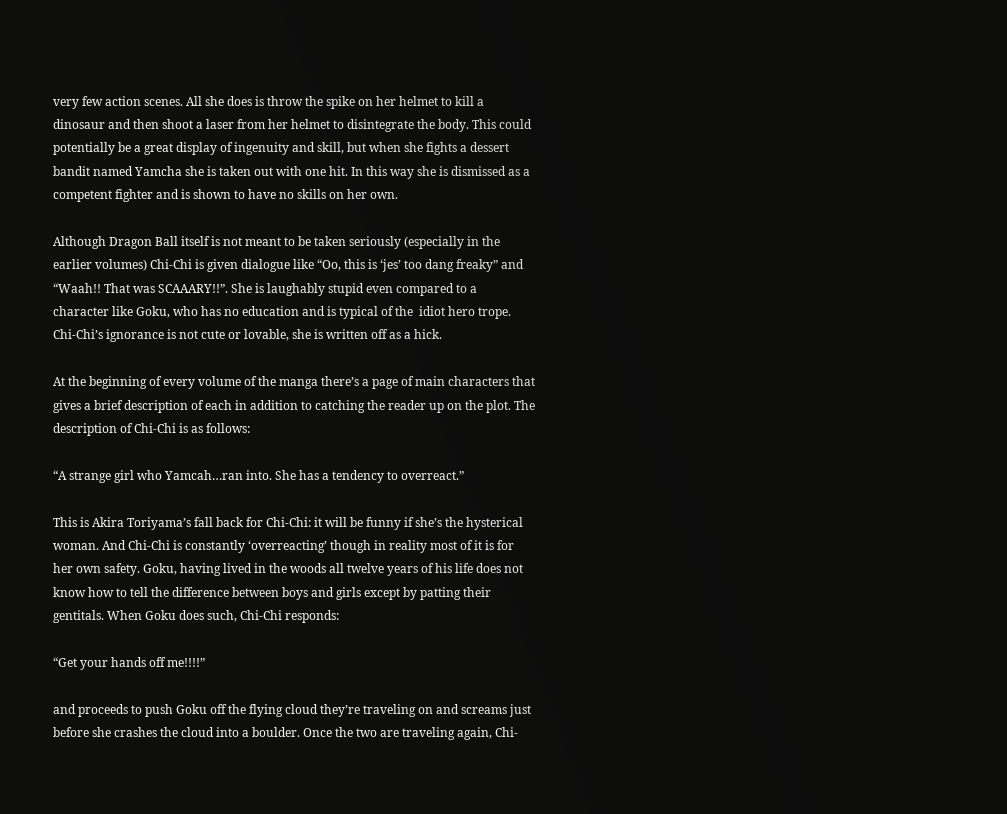very few action scenes. All she does is throw the spike on her helmet to kill a dinosaur and then shoot a laser from her helmet to disintegrate the body. This could potentially be a great display of ingenuity and skill, but when she fights a dessert bandit named Yamcha she is taken out with one hit. In this way she is dismissed as a competent fighter and is shown to have no skills on her own.

Although Dragon Ball itself is not meant to be taken seriously (especially in the earlier volumes) Chi-Chi is given dialogue like “Oo, this is ‘jes’ too dang freaky” and “Waah!! That was SCAAARY!!”. She is laughably stupid even compared to a character like Goku, who has no education and is typical of the  idiot hero trope. Chi-Chi’s ignorance is not cute or lovable, she is written off as a hick.

At the beginning of every volume of the manga there’s a page of main characters that gives a brief description of each in addition to catching the reader up on the plot. The description of Chi-Chi is as follows:

“A strange girl who Yamcah…ran into. She has a tendency to overreact.”

This is Akira Toriyama’s fall back for Chi-Chi: it will be funny if she’s the hysterical woman. And Chi-Chi is constantly ‘overreacting’ though in reality most of it is for her own safety. Goku, having lived in the woods all twelve years of his life does not know how to tell the difference between boys and girls except by patting their gentitals. When Goku does such, Chi-Chi responds:

“Get your hands off me!!!!”

and proceeds to push Goku off the flying cloud they’re traveling on and screams just before she crashes the cloud into a boulder. Once the two are traveling again, Chi-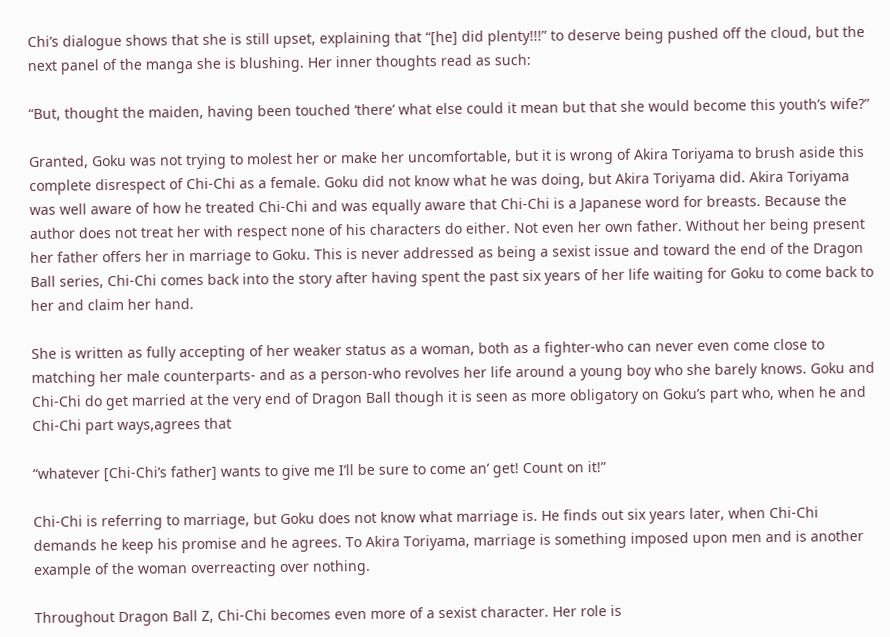Chi’s dialogue shows that she is still upset, explaining that “[he] did plenty!!!” to deserve being pushed off the cloud, but the next panel of the manga she is blushing. Her inner thoughts read as such:

“But, thought the maiden, having been touched ‘there’ what else could it mean but that she would become this youth’s wife?”

Granted, Goku was not trying to molest her or make her uncomfortable, but it is wrong of Akira Toriyama to brush aside this complete disrespect of Chi-Chi as a female. Goku did not know what he was doing, but Akira Toriyama did. Akira Toriyama was well aware of how he treated Chi-Chi and was equally aware that Chi-Chi is a Japanese word for breasts. Because the author does not treat her with respect none of his characters do either. Not even her own father. Without her being present her father offers her in marriage to Goku. This is never addressed as being a sexist issue and toward the end of the Dragon Ball series, Chi-Chi comes back into the story after having spent the past six years of her life waiting for Goku to come back to her and claim her hand.

She is written as fully accepting of her weaker status as a woman, both as a fighter-who can never even come close to matching her male counterparts- and as a person-who revolves her life around a young boy who she barely knows. Goku and Chi-Chi do get married at the very end of Dragon Ball though it is seen as more obligatory on Goku’s part who, when he and Chi-Chi part ways,agrees that

“whatever [Chi-Chi’s father] wants to give me I’ll be sure to come an’ get! Count on it!”

Chi-Chi is referring to marriage, but Goku does not know what marriage is. He finds out six years later, when Chi-Chi demands he keep his promise and he agrees. To Akira Toriyama, marriage is something imposed upon men and is another example of the woman overreacting over nothing.

Throughout Dragon Ball Z, Chi-Chi becomes even more of a sexist character. Her role is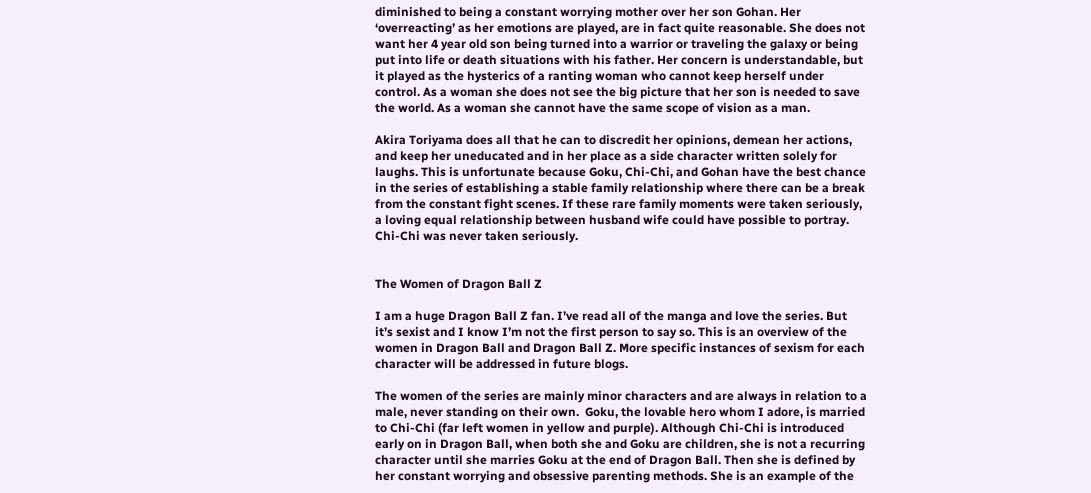diminished to being a constant worrying mother over her son Gohan. Her ‘overreacting’ as her emotions are played, are in fact quite reasonable. She does not want her 4 year old son being turned into a warrior or traveling the galaxy or being put into life or death situations with his father. Her concern is understandable, but it played as the hysterics of a ranting woman who cannot keep herself under control. As a woman she does not see the big picture that her son is needed to save the world. As a woman she cannot have the same scope of vision as a man.

Akira Toriyama does all that he can to discredit her opinions, demean her actions, and keep her uneducated and in her place as a side character written solely for laughs. This is unfortunate because Goku, Chi-Chi, and Gohan have the best chance in the series of establishing a stable family relationship where there can be a break from the constant fight scenes. If these rare family moments were taken seriously, a loving equal relationship between husband wife could have possible to portray. Chi-Chi was never taken seriously.


The Women of Dragon Ball Z

I am a huge Dragon Ball Z fan. I’ve read all of the manga and love the series. But it’s sexist and I know I’m not the first person to say so. This is an overview of the women in Dragon Ball and Dragon Ball Z. More specific instances of sexism for each character will be addressed in future blogs.

The women of the series are mainly minor characters and are always in relation to a male, never standing on their own.  Goku, the lovable hero whom I adore, is married to Chi-Chi (far left women in yellow and purple). Although Chi-Chi is introduced early on in Dragon Ball, when both she and Goku are children, she is not a recurring character until she marries Goku at the end of Dragon Ball. Then she is defined by her constant worrying and obsessive parenting methods. She is an example of the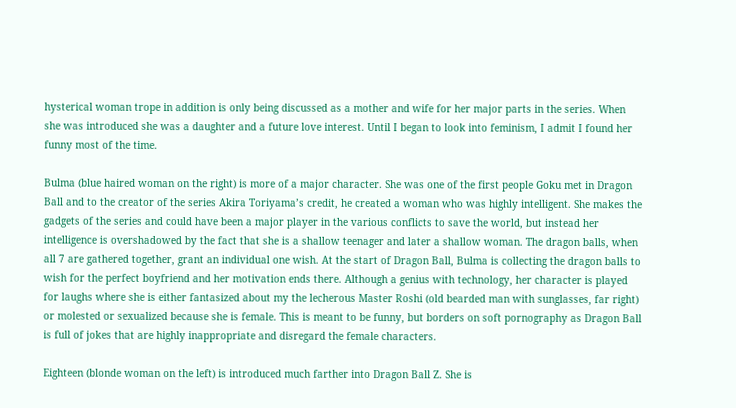hysterical woman trope in addition is only being discussed as a mother and wife for her major parts in the series. When she was introduced she was a daughter and a future love interest. Until I began to look into feminism, I admit I found her funny most of the time.

Bulma (blue haired woman on the right) is more of a major character. She was one of the first people Goku met in Dragon Ball and to the creator of the series Akira Toriyama’s credit, he created a woman who was highly intelligent. She makes the gadgets of the series and could have been a major player in the various conflicts to save the world, but instead her intelligence is overshadowed by the fact that she is a shallow teenager and later a shallow woman. The dragon balls, when all 7 are gathered together, grant an individual one wish. At the start of Dragon Ball, Bulma is collecting the dragon balls to wish for the perfect boyfriend and her motivation ends there. Although a genius with technology, her character is played for laughs where she is either fantasized about my the lecherous Master Roshi (old bearded man with sunglasses, far right) or molested or sexualized because she is female. This is meant to be funny, but borders on soft pornography as Dragon Ball is full of jokes that are highly inappropriate and disregard the female characters.

Eighteen (blonde woman on the left) is introduced much farther into Dragon Ball Z. She is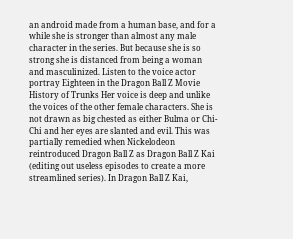an android made from a human base, and for a while she is stronger than almost any male character in the series. But because she is so strong she is distanced from being a woman and masculinized. Listen to the voice actor portray Eighteen in the Dragon Ball Z Movie History of Trunks Her voice is deep and unlike the voices of the other female characters. She is not drawn as big chested as either Bulma or Chi-Chi and her eyes are slanted and evil. This was partially remedied when Nickelodeon reintroduced Dragon Ball Z as Dragon Ball Z Kai (editing out useless episodes to create a more streamlined series). In Dragon Ball Z Kai,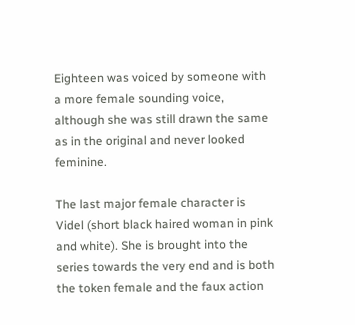Eighteen was voiced by someone with a more female sounding voice, although she was still drawn the same as in the original and never looked feminine.

The last major female character is Videl (short black haired woman in pink and white). She is brought into the series towards the very end and is both the token female and the faux action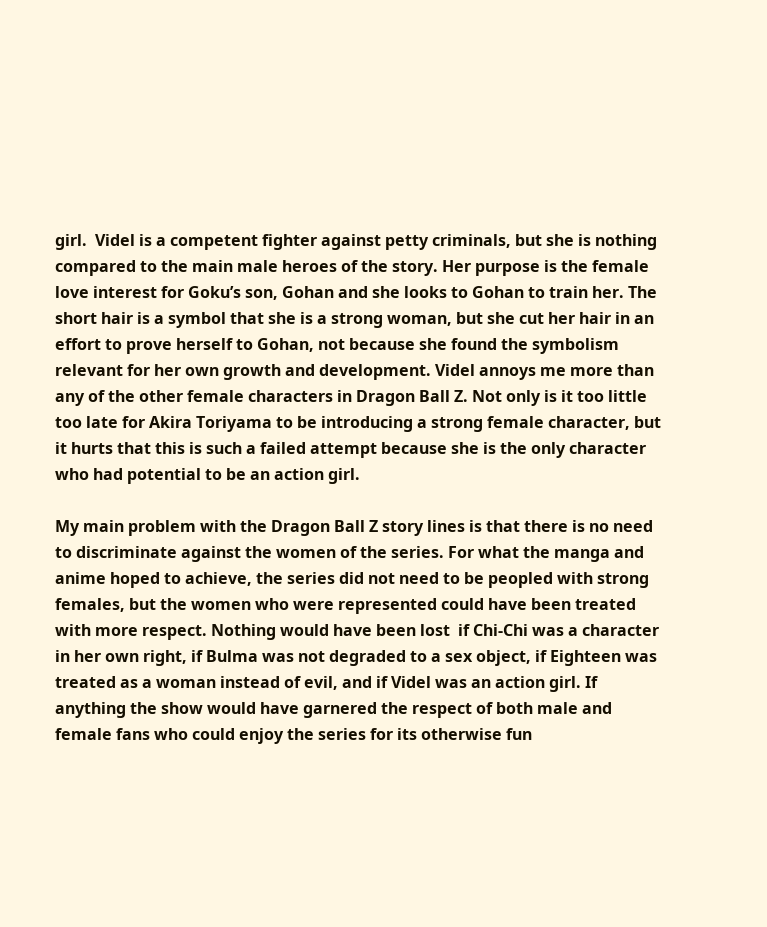girl.  Videl is a competent fighter against petty criminals, but she is nothing compared to the main male heroes of the story. Her purpose is the female love interest for Goku’s son, Gohan and she looks to Gohan to train her. The short hair is a symbol that she is a strong woman, but she cut her hair in an effort to prove herself to Gohan, not because she found the symbolism relevant for her own growth and development. Videl annoys me more than any of the other female characters in Dragon Ball Z. Not only is it too little too late for Akira Toriyama to be introducing a strong female character, but it hurts that this is such a failed attempt because she is the only character who had potential to be an action girl.

My main problem with the Dragon Ball Z story lines is that there is no need to discriminate against the women of the series. For what the manga and anime hoped to achieve, the series did not need to be peopled with strong females, but the women who were represented could have been treated with more respect. Nothing would have been lost  if Chi-Chi was a character in her own right, if Bulma was not degraded to a sex object, if Eighteen was treated as a woman instead of evil, and if Videl was an action girl. If anything the show would have garnered the respect of both male and female fans who could enjoy the series for its otherwise fun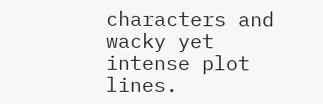characters and wacky yet intense plot lines.